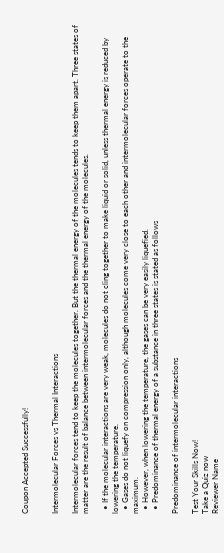Coupon Accepted Successfully!


Intermolecular Forces vs Thermal Interactions

Intermolecular forces tend to keep the molecules together. But the thermal energy of the molecules tends to keep them apart. Three states of matter are the result of balance between intermolecular forces and the thermal energy of the molecules.

  • If the molecular interactions are very weak, molecules do not cling together to make liquid or solid, unless thermal energy is reduced by lowering the temperature.
  • Gases do not liquefy on compression only, although molecules come very close to each other and intermolecular forces operate to the maximum.
  • However, when lowering the temperature, the gases can be very easily liquefied.
  • Predominance of thermal energy of a substance in three states is stated as follows

Predominance of intermolecular interactions

Test Your Skills Now!
Take a Quiz now
Reviewer Name